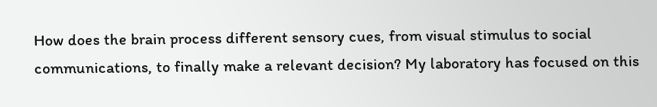How does the brain process different sensory cues, from visual stimulus to social communications, to finally make a relevant decision? My laboratory has focused on this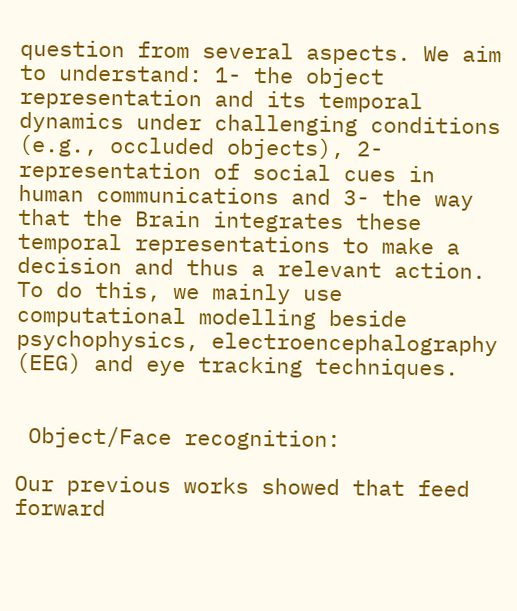question from several aspects. We aim to understand: 1- the object representation and its temporal dynamics under challenging conditions (e.g., occluded objects), 2- representation of social cues in human communications and 3- the way that the Brain integrates these temporal representations to make a decision and thus a relevant action. To do this, we mainly use computational modelling beside psychophysics, electroencephalography (EEG) and eye tracking techniques.


 Object/Face recognition:

Our previous works showed that feed forward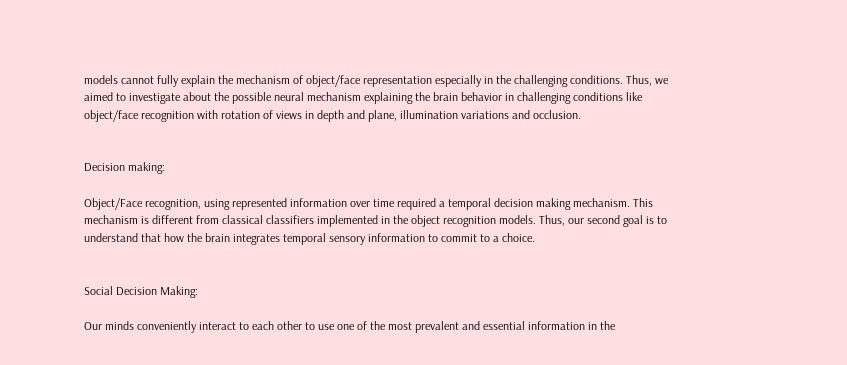models cannot fully explain the mechanism of object/face representation especially in the challenging conditions. Thus, we aimed to investigate about the possible neural mechanism explaining the brain behavior in challenging conditions like object/face recognition with rotation of views in depth and plane, illumination variations and occlusion.


Decision making:

Object/Face recognition, using represented information over time required a temporal decision making mechanism. This mechanism is different from classical classifiers implemented in the object recognition models. Thus, our second goal is to understand that how the brain integrates temporal sensory information to commit to a choice.


Social Decision Making:

Our minds conveniently interact to each other to use one of the most prevalent and essential information in the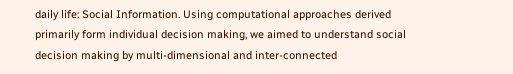daily life: Social Information. Using computational approaches derived primarily form individual decision making, we aimed to understand social decision making by multi-dimensional and inter-connected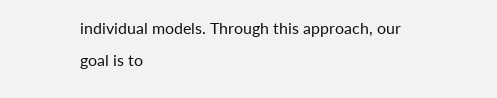individual models. Through this approach, our goal is to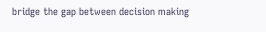bridge the gap between decision making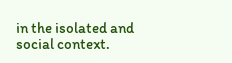in the isolated and social context.